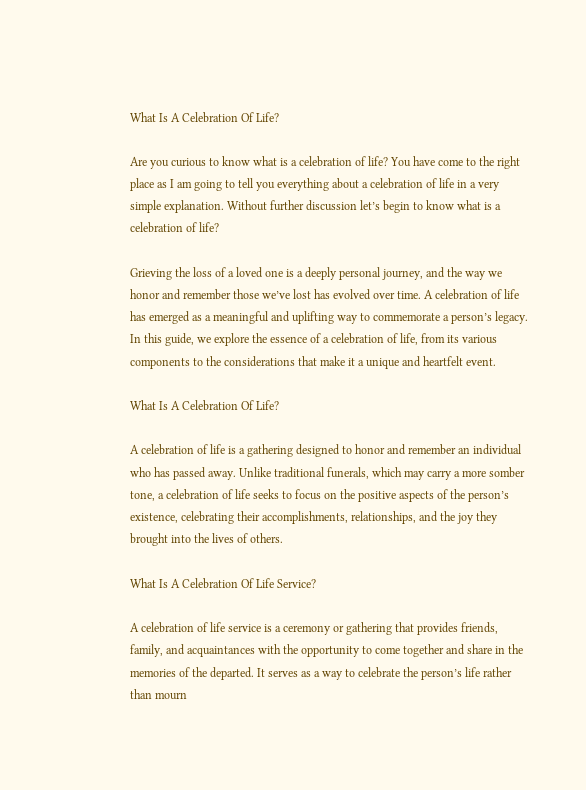What Is A Celebration Of Life?

Are you curious to know what is a celebration of life? You have come to the right place as I am going to tell you everything about a celebration of life in a very simple explanation. Without further discussion let’s begin to know what is a celebration of life?

Grieving the loss of a loved one is a deeply personal journey, and the way we honor and remember those we’ve lost has evolved over time. A celebration of life has emerged as a meaningful and uplifting way to commemorate a person’s legacy. In this guide, we explore the essence of a celebration of life, from its various components to the considerations that make it a unique and heartfelt event.

What Is A Celebration Of Life?

A celebration of life is a gathering designed to honor and remember an individual who has passed away. Unlike traditional funerals, which may carry a more somber tone, a celebration of life seeks to focus on the positive aspects of the person’s existence, celebrating their accomplishments, relationships, and the joy they brought into the lives of others.

What Is A Celebration Of Life Service?

A celebration of life service is a ceremony or gathering that provides friends, family, and acquaintances with the opportunity to come together and share in the memories of the departed. It serves as a way to celebrate the person’s life rather than mourn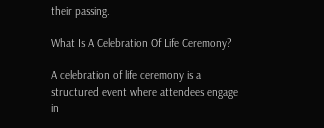their passing.

What Is A Celebration Of Life Ceremony?

A celebration of life ceremony is a structured event where attendees engage in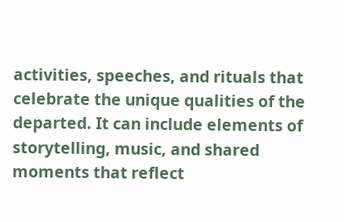activities, speeches, and rituals that celebrate the unique qualities of the departed. It can include elements of storytelling, music, and shared moments that reflect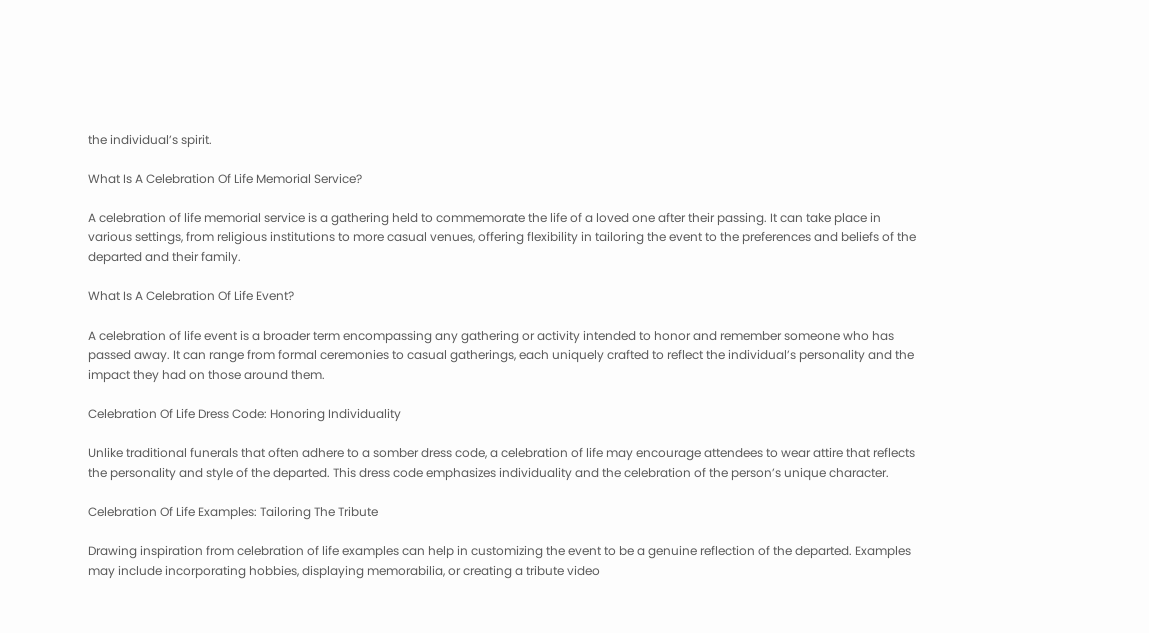the individual’s spirit.

What Is A Celebration Of Life Memorial Service?

A celebration of life memorial service is a gathering held to commemorate the life of a loved one after their passing. It can take place in various settings, from religious institutions to more casual venues, offering flexibility in tailoring the event to the preferences and beliefs of the departed and their family.

What Is A Celebration Of Life Event?

A celebration of life event is a broader term encompassing any gathering or activity intended to honor and remember someone who has passed away. It can range from formal ceremonies to casual gatherings, each uniquely crafted to reflect the individual’s personality and the impact they had on those around them.

Celebration Of Life Dress Code: Honoring Individuality

Unlike traditional funerals that often adhere to a somber dress code, a celebration of life may encourage attendees to wear attire that reflects the personality and style of the departed. This dress code emphasizes individuality and the celebration of the person’s unique character.

Celebration Of Life Examples: Tailoring The Tribute

Drawing inspiration from celebration of life examples can help in customizing the event to be a genuine reflection of the departed. Examples may include incorporating hobbies, displaying memorabilia, or creating a tribute video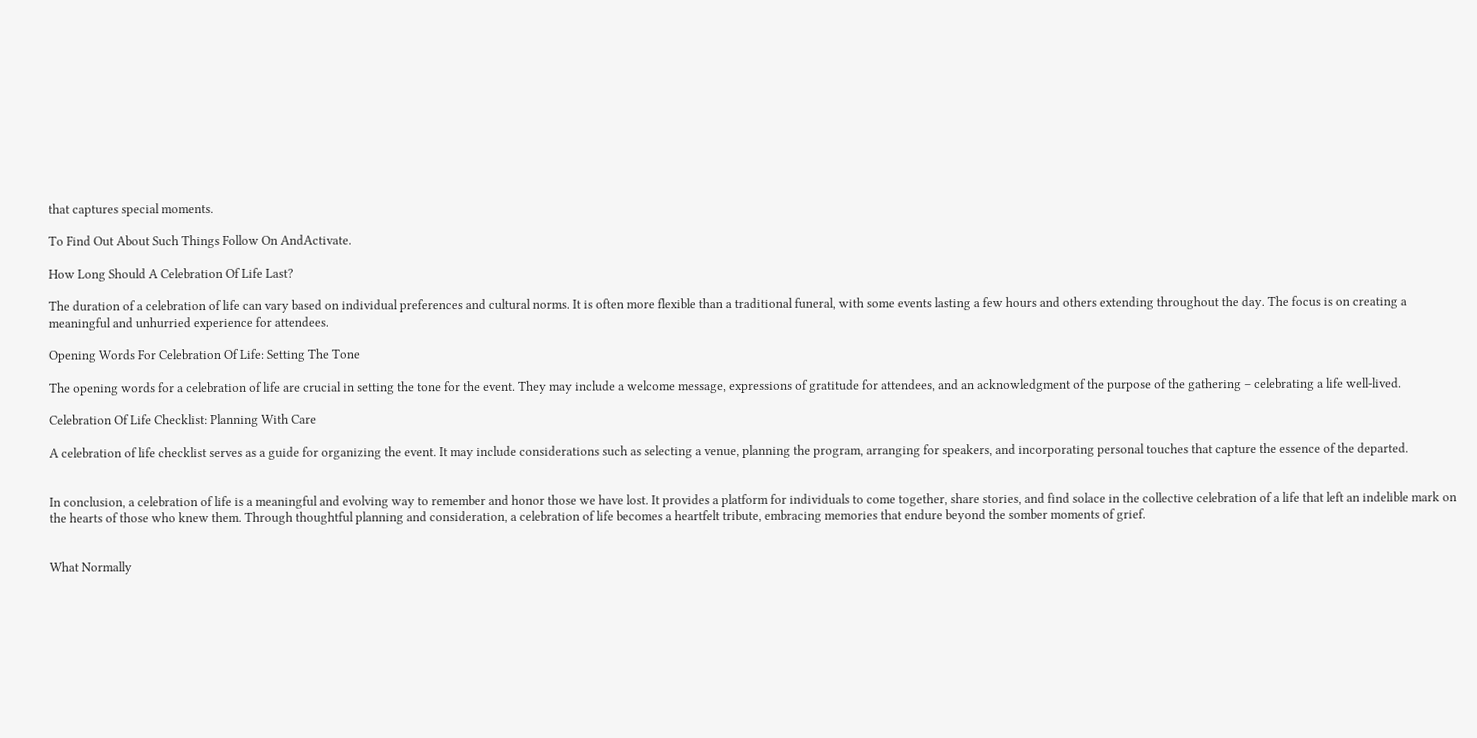that captures special moments.

To Find Out About Such Things Follow On AndActivate.

How Long Should A Celebration Of Life Last?

The duration of a celebration of life can vary based on individual preferences and cultural norms. It is often more flexible than a traditional funeral, with some events lasting a few hours and others extending throughout the day. The focus is on creating a meaningful and unhurried experience for attendees.

Opening Words For Celebration Of Life: Setting The Tone

The opening words for a celebration of life are crucial in setting the tone for the event. They may include a welcome message, expressions of gratitude for attendees, and an acknowledgment of the purpose of the gathering – celebrating a life well-lived.

Celebration Of Life Checklist: Planning With Care

A celebration of life checklist serves as a guide for organizing the event. It may include considerations such as selecting a venue, planning the program, arranging for speakers, and incorporating personal touches that capture the essence of the departed.


In conclusion, a celebration of life is a meaningful and evolving way to remember and honor those we have lost. It provides a platform for individuals to come together, share stories, and find solace in the collective celebration of a life that left an indelible mark on the hearts of those who knew them. Through thoughtful planning and consideration, a celebration of life becomes a heartfelt tribute, embracing memories that endure beyond the somber moments of grief.


What Normally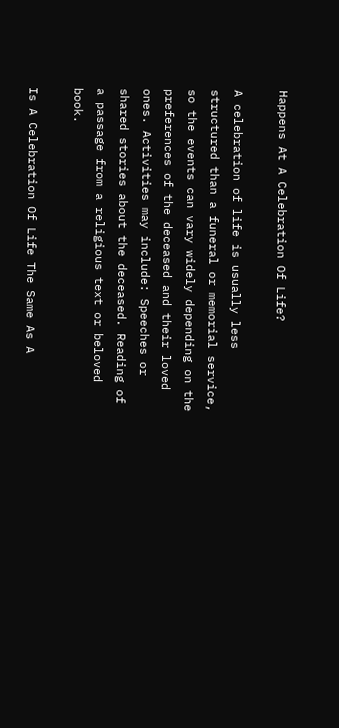Happens At A Celebration Of Life?

A celebration of life is usually less structured than a funeral or memorial service, so the events can vary widely depending on the preferences of the deceased and their loved ones. Activities may include: Speeches or shared stories about the deceased. Reading of a passage from a religious text or beloved book.

Is A Celebration Of Life The Same As A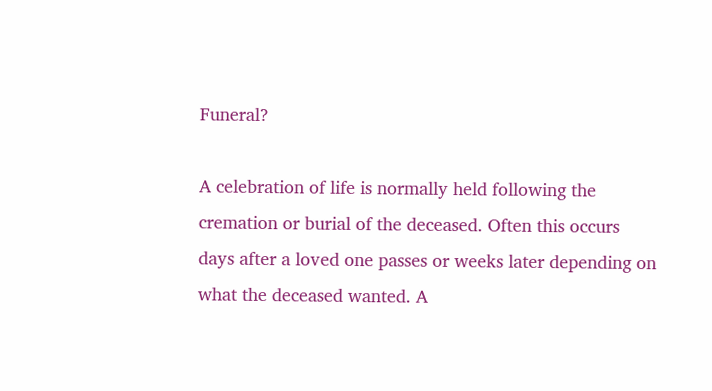Funeral?

A celebration of life is normally held following the cremation or burial of the deceased. Often this occurs days after a loved one passes or weeks later depending on what the deceased wanted. A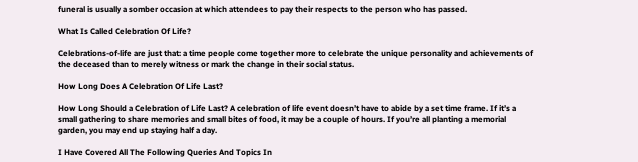funeral is usually a somber occasion at which attendees to pay their respects to the person who has passed.

What Is Called Celebration Of Life?

Celebrations-of-life are just that: a time people come together more to celebrate the unique personality and achievements of the deceased than to merely witness or mark the change in their social status.

How Long Does A Celebration Of Life Last?

How Long Should a Celebration of Life Last? A celebration of life event doesn’t have to abide by a set time frame. If it’s a small gathering to share memories and small bites of food, it may be a couple of hours. If you’re all planting a memorial garden, you may end up staying half a day.

I Have Covered All The Following Queries And Topics In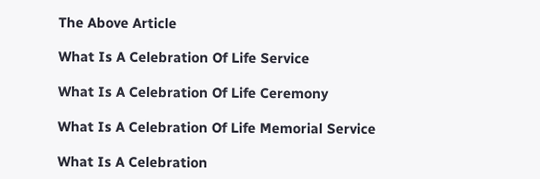The Above Article

What Is A Celebration Of Life Service

What Is A Celebration Of Life Ceremony

What Is A Celebration Of Life Memorial Service

What Is A Celebration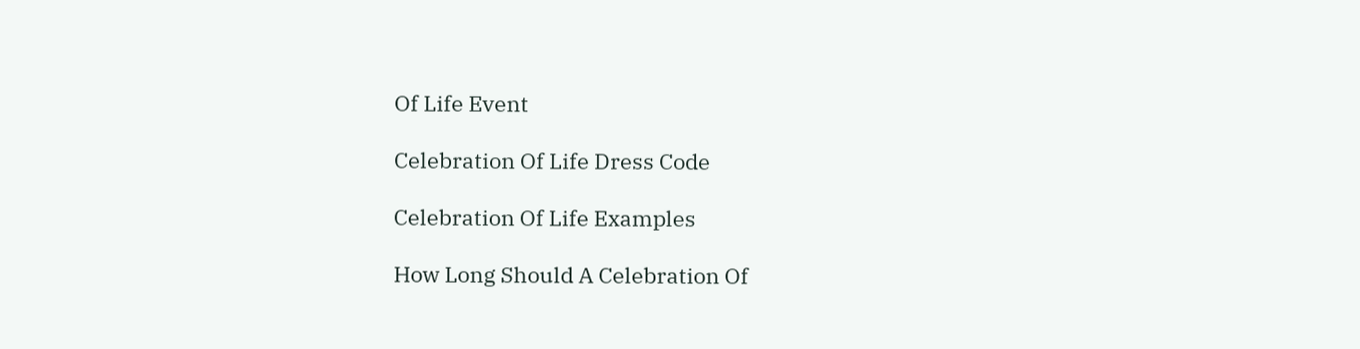Of Life Event

Celebration Of Life Dress Code

Celebration Of Life Examples

How Long Should A Celebration Of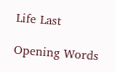Life Last

Opening Words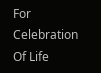For Celebration Of Life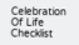Celebration Of Life Checklist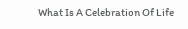What Is A Celebration Of Life